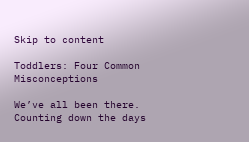Skip to content

Toddlers: Four Common Misconceptions

We’ve all been there. Counting down the days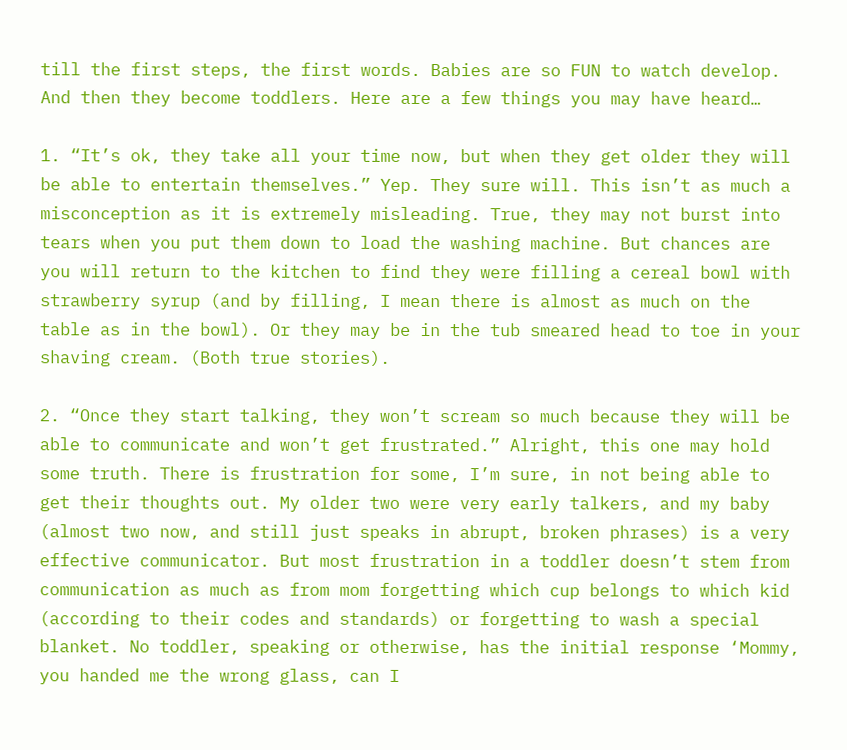till the first steps, the first words. Babies are so FUN to watch develop. And then they become toddlers. Here are a few things you may have heard…

1. “It’s ok, they take all your time now, but when they get older they will be able to entertain themselves.” Yep. They sure will. This isn’t as much a misconception as it is extremely misleading. True, they may not burst into tears when you put them down to load the washing machine. But chances are you will return to the kitchen to find they were filling a cereal bowl with strawberry syrup (and by filling, I mean there is almost as much on the table as in the bowl). Or they may be in the tub smeared head to toe in your shaving cream. (Both true stories).

2. “Once they start talking, they won’t scream so much because they will be able to communicate and won’t get frustrated.” Alright, this one may hold some truth. There is frustration for some, I’m sure, in not being able to get their thoughts out. My older two were very early talkers, and my baby (almost two now, and still just speaks in abrupt, broken phrases) is a very effective communicator. But most frustration in a toddler doesn’t stem from communication as much as from mom forgetting which cup belongs to which kid (according to their codes and standards) or forgetting to wash a special blanket. No toddler, speaking or otherwise, has the initial response ‘Mommy, you handed me the wrong glass, can I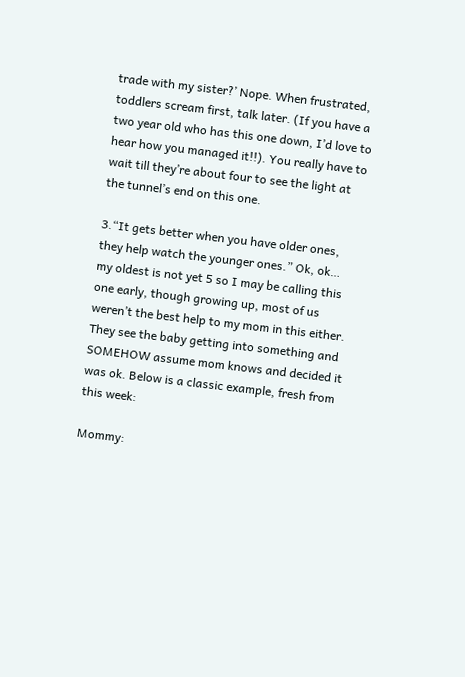trade with my sister?’ Nope. When frustrated, toddlers scream first, talk later. (If you have a two year old who has this one down, I’d love to hear how you managed it!!). You really have to wait till they’re about four to see the light at the tunnel’s end on this one.

3.“It gets better when you have older ones, they help watch the younger ones.” Ok, ok… my oldest is not yet 5 so I may be calling this one early, though growing up, most of us weren’t the best help to my mom in this either. They see the baby getting into something and SOMEHOW assume mom knows and decided it was ok. Below is a classic example, fresh from this week:

Mommy: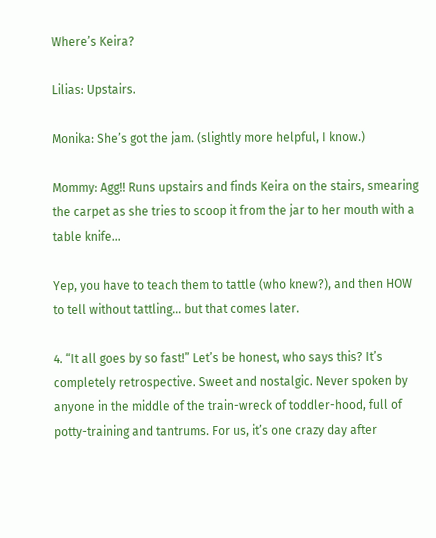Where’s Keira?

Lilias: Upstairs.

Monika: She’s got the jam. (slightly more helpful, I know.)

Mommy: Agg!! Runs upstairs and finds Keira on the stairs, smearing the carpet as she tries to scoop it from the jar to her mouth with a table knife…

Yep, you have to teach them to tattle (who knew?), and then HOW to tell without tattling… but that comes later.

4. “It all goes by so fast!” Let’s be honest, who says this? It’s completely retrospective. Sweet and nostalgic. Never spoken by anyone in the middle of the train-wreck of toddler-hood, full of potty-training and tantrums. For us, it’s one crazy day after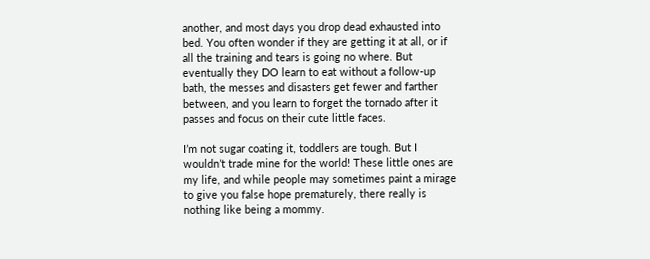another, and most days you drop dead exhausted into bed. You often wonder if they are getting it at all, or if all the training and tears is going no where. But eventually they DO learn to eat without a follow-up bath, the messes and disasters get fewer and farther between, and you learn to forget the tornado after it passes and focus on their cute little faces.

I’m not sugar coating it, toddlers are tough. But I wouldn’t trade mine for the world! These little ones are my life, and while people may sometimes paint a mirage to give you false hope prematurely, there really is nothing like being a mommy.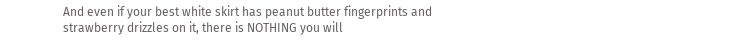And even if your best white skirt has peanut butter fingerprints and strawberry drizzles on it, there is NOTHING you will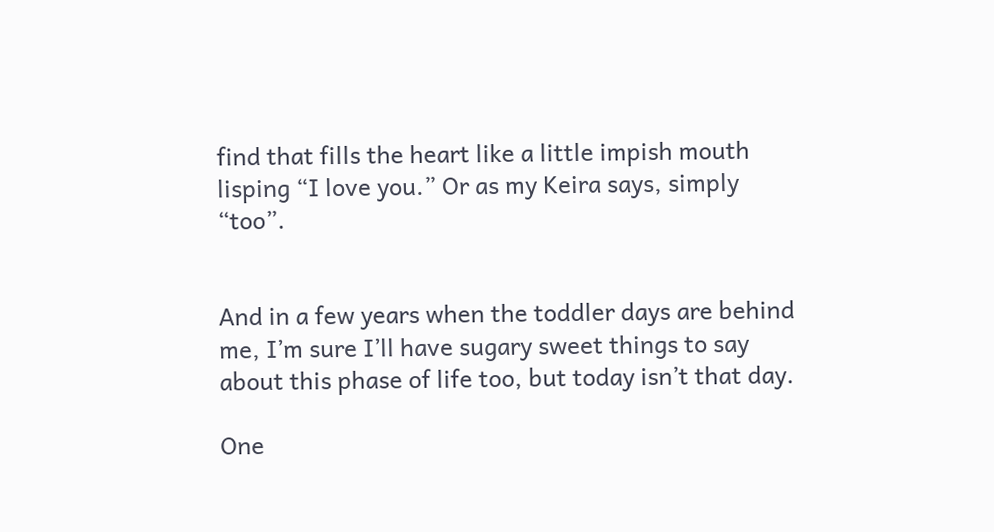find that fills the heart like a little impish mouth lisping “I love you.” Or as my Keira says, simply “too”.


And in a few years when the toddler days are behind me, I’m sure I’ll have sugary sweet things to say about this phase of life too, but today isn’t that day.

One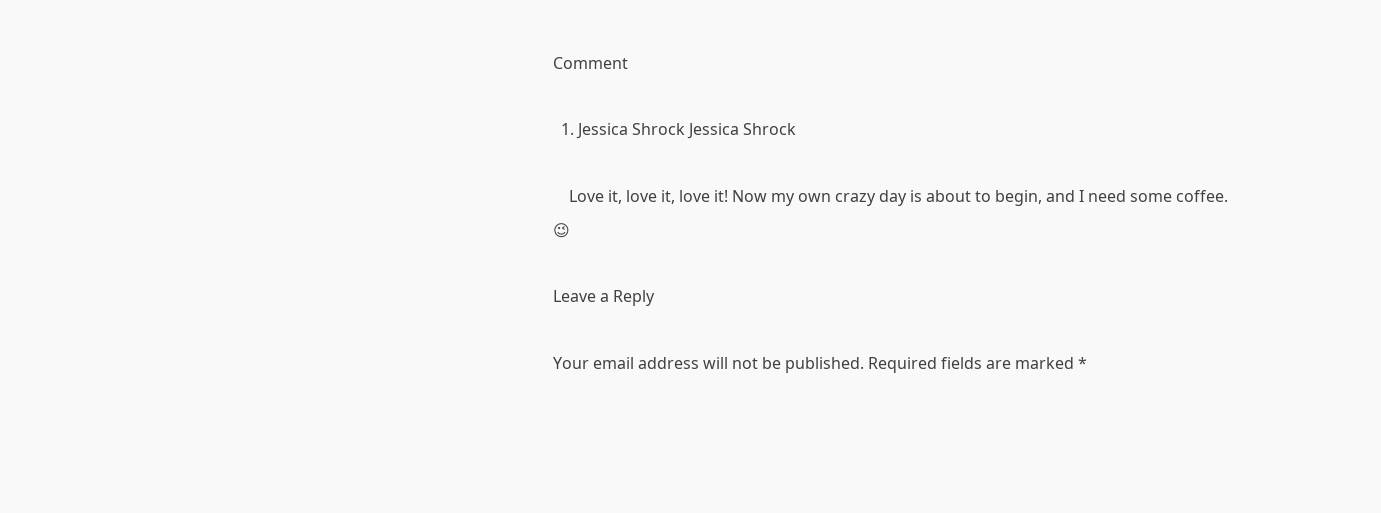Comment

  1. Jessica Shrock Jessica Shrock

    Love it, love it, love it! Now my own crazy day is about to begin, and I need some coffee. 😉

Leave a Reply

Your email address will not be published. Required fields are marked *